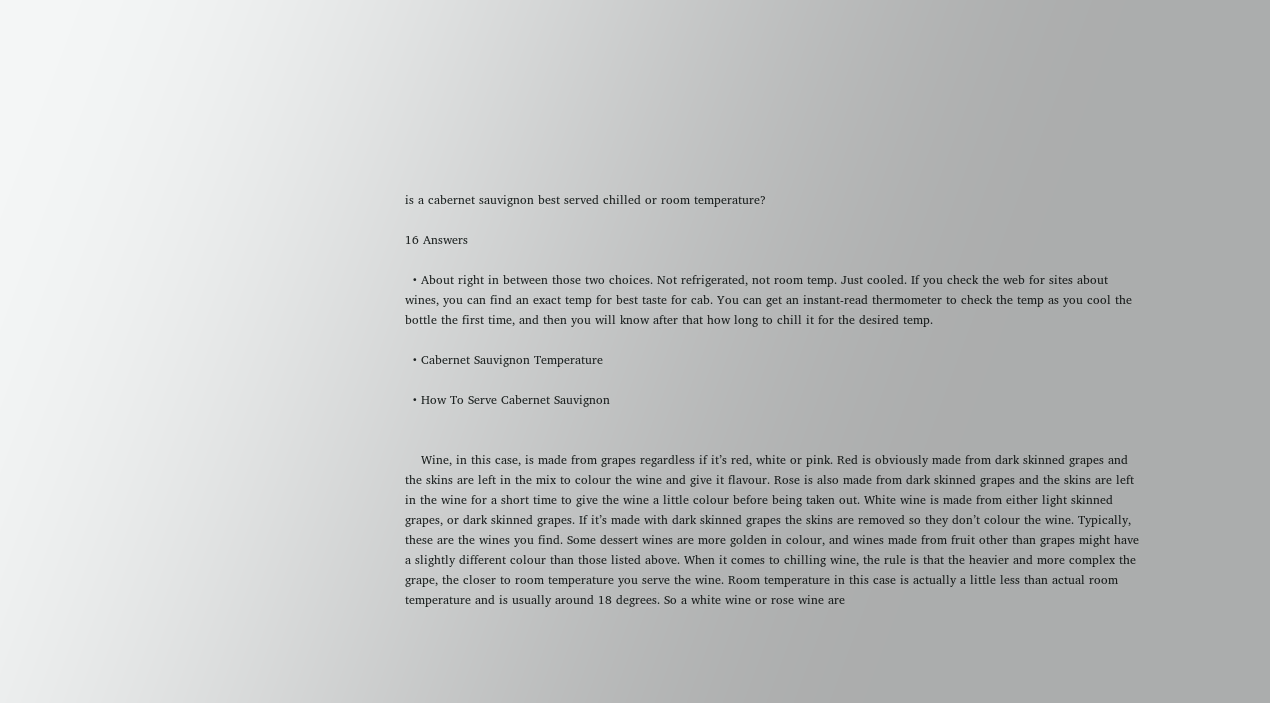is a cabernet sauvignon best served chilled or room temperature?

16 Answers

  • About right in between those two choices. Not refrigerated, not room temp. Just cooled. If you check the web for sites about wines, you can find an exact temp for best taste for cab. You can get an instant-read thermometer to check the temp as you cool the bottle the first time, and then you will know after that how long to chill it for the desired temp.

  • Cabernet Sauvignon Temperature

  • How To Serve Cabernet Sauvignon


    Wine, in this case, is made from grapes regardless if it’s red, white or pink. Red is obviously made from dark skinned grapes and the skins are left in the mix to colour the wine and give it flavour. Rose is also made from dark skinned grapes and the skins are left in the wine for a short time to give the wine a little colour before being taken out. White wine is made from either light skinned grapes, or dark skinned grapes. If it’s made with dark skinned grapes the skins are removed so they don’t colour the wine. Typically, these are the wines you find. Some dessert wines are more golden in colour, and wines made from fruit other than grapes might have a slightly different colour than those listed above. When it comes to chilling wine, the rule is that the heavier and more complex the grape, the closer to room temperature you serve the wine. Room temperature in this case is actually a little less than actual room temperature and is usually around 18 degrees. So a white wine or rose wine are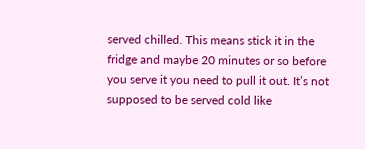served chilled. This means stick it in the fridge and maybe 20 minutes or so before you serve it you need to pull it out. It’s not supposed to be served cold like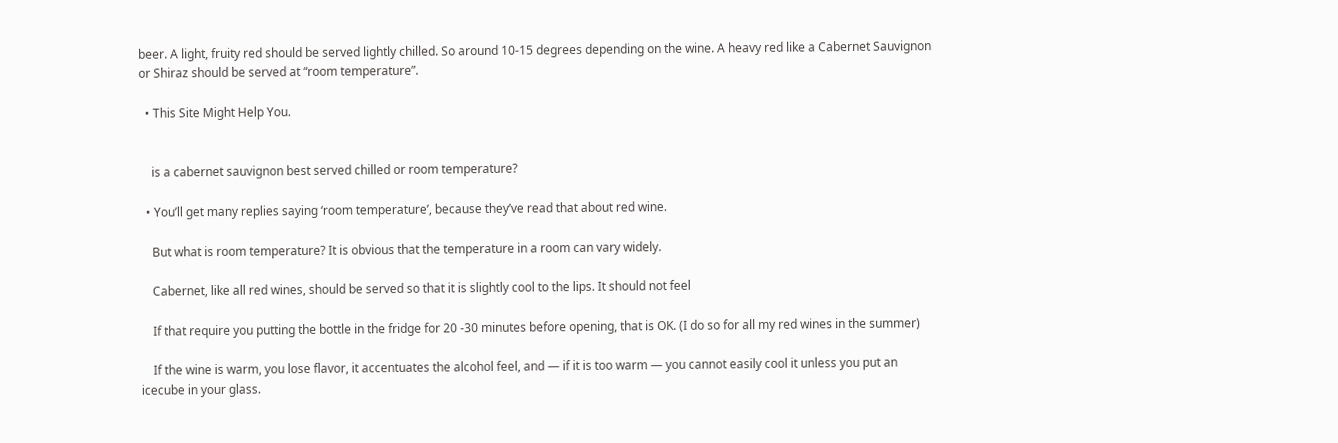beer. A light, fruity red should be served lightly chilled. So around 10-15 degrees depending on the wine. A heavy red like a Cabernet Sauvignon or Shiraz should be served at “room temperature”.

  • This Site Might Help You.


    is a cabernet sauvignon best served chilled or room temperature?

  • You’ll get many replies saying ‘room temperature’, because they’ve read that about red wine.

    But what is room temperature? It is obvious that the temperature in a room can vary widely.

    Cabernet, like all red wines, should be served so that it is slightly cool to the lips. It should not feel

    If that require you putting the bottle in the fridge for 20 -30 minutes before opening, that is OK. (I do so for all my red wines in the summer)

    If the wine is warm, you lose flavor, it accentuates the alcohol feel, and — if it is too warm — you cannot easily cool it unless you put an icecube in your glass.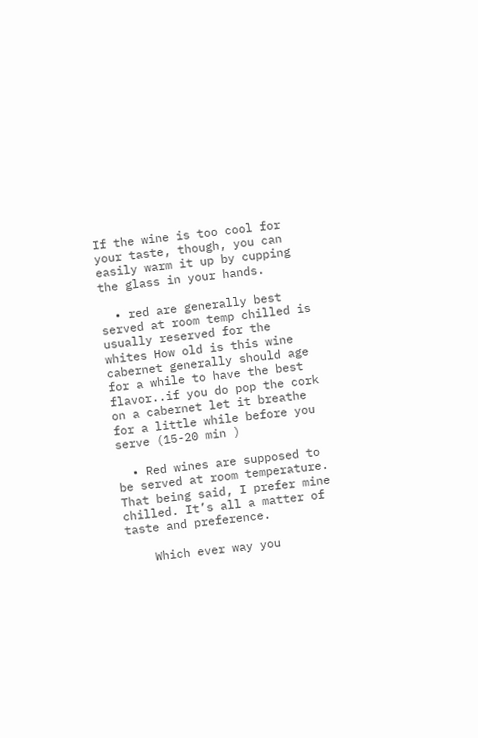If the wine is too cool for your taste, though, you can easily warm it up by cupping the glass in your hands.

  • red are generally best served at room temp chilled is usually reserved for the whites How old is this wine cabernet generally should age for a while to have the best flavor..if you do pop the cork on a cabernet let it breathe for a little while before you serve (15-20 min )

  • Red wines are supposed to be served at room temperature. That being said, I prefer mine chilled. It’s all a matter of taste and preference.

    Which ever way you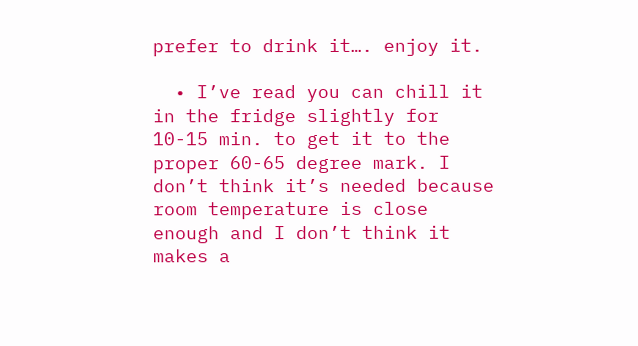prefer to drink it…. enjoy it.

  • I’ve read you can chill it in the fridge slightly for 10-15 min. to get it to the proper 60-65 degree mark. I don’t think it’s needed because room temperature is close enough and I don’t think it makes a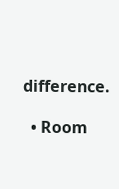difference.

  • Room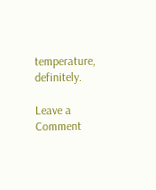temperature, definitely.

Leave a Comment